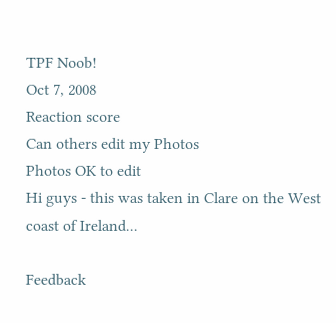TPF Noob!
Oct 7, 2008
Reaction score
Can others edit my Photos
Photos OK to edit
Hi guys - this was taken in Clare on the West coast of Ireland...

Feedback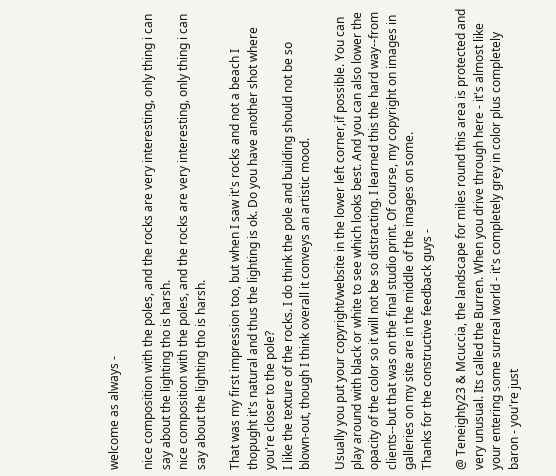welcome as always -

nice composition with the poles, and the rocks are very interesting, only thing i can say about the lighting tho is harsh.
nice composition with the poles, and the rocks are very interesting, only thing i can say about the lighting tho is harsh.

That was my first impression too, but when I saw it's rocks and not a beach I thopught it's natural and thus the lighting is ok. Do you have another shot where you're closer to the pole?
I like the texture of the rocks. I do think the pole and building should not be so blown-out, though I think overall it conveys an artistic mood.

Usually you put your copyright/website in the lower left corner,if possible. You can play around with black or white to see which looks best. And you can also lower the opacity of the color so it will not be so distracting. I learned this the hard way--from clients--but that was on the final studio print. Of course, my copyright on images in galleries on my site are in the middle of the images on some.
Thanks for the constructive feedback guys -

@ Teneighty23 & Mcuccia, the landscape for miles round this area is protected and very unusual. Its called the Burren. When you drive through here - it's almost like your entering some surreal world - it's completely grey in color plus completely baron - you're just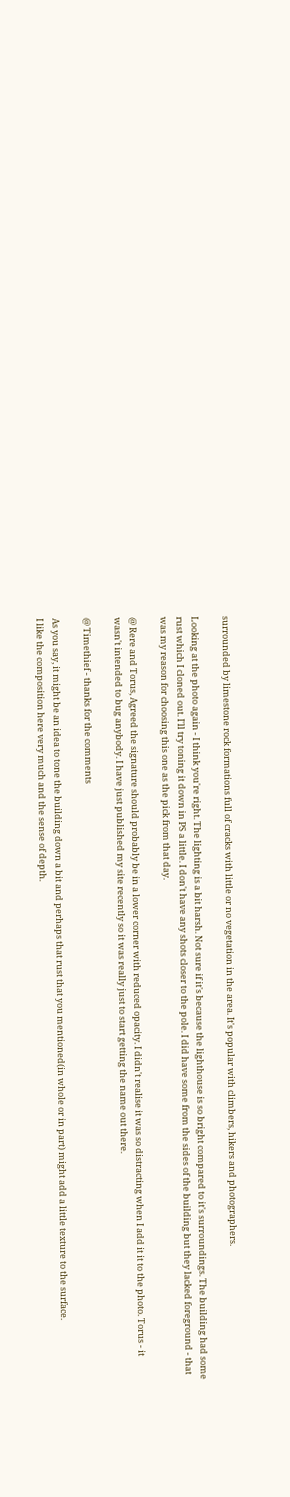surrounded by limestone rock formations full of cracks with little or no vegetation in the area. It's popular with climbers, hikers and photographers.

Looking at the photo again - I think you're right. The lighting is a bit harsh. Not sure if it's because the lighthouse is so bright compared to it's surroundings. The building had some rust which I cloned out. I'll try toning it down in PS a little. I don't have any shots closer to the pole. I did have some from the sides of the building but they lacked foreground - that was my reason for choosing this one as the pick from that day.

@ Rere and Torus, Agreed the signature should probably be in a lower corner with reduced opacity. I didn't realise it was so distracting when I add it it to the photo. Torus - it wasn't intended to bug anybody. I have just published my site recently so it was really just to start getting the name out there.

@ Timethief - thanks for the comments

As you say, it might be an idea to tone the building down a bit and perhaps that rust that you mentioned(in whole or in part) might add a little texture to the surface.
I like the composition here very much and the sense of depth.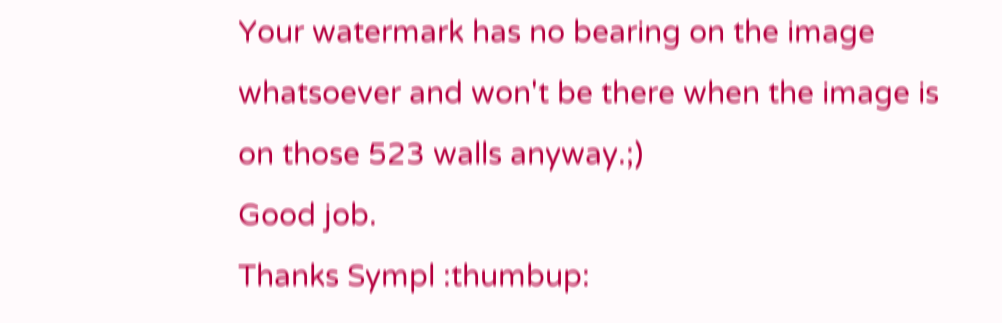Your watermark has no bearing on the image whatsoever and won't be there when the image is on those 523 walls anyway.;)
Good job.
Thanks Sympl :thumbup: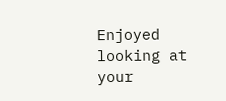Enjoyed looking at your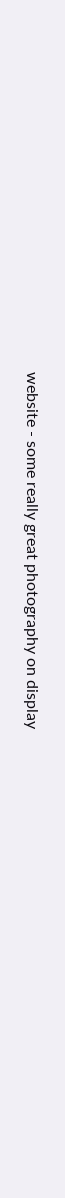website - some really great photography on display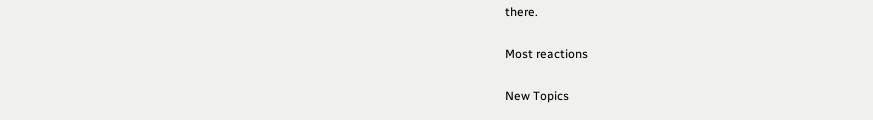there.

Most reactions

New Topics